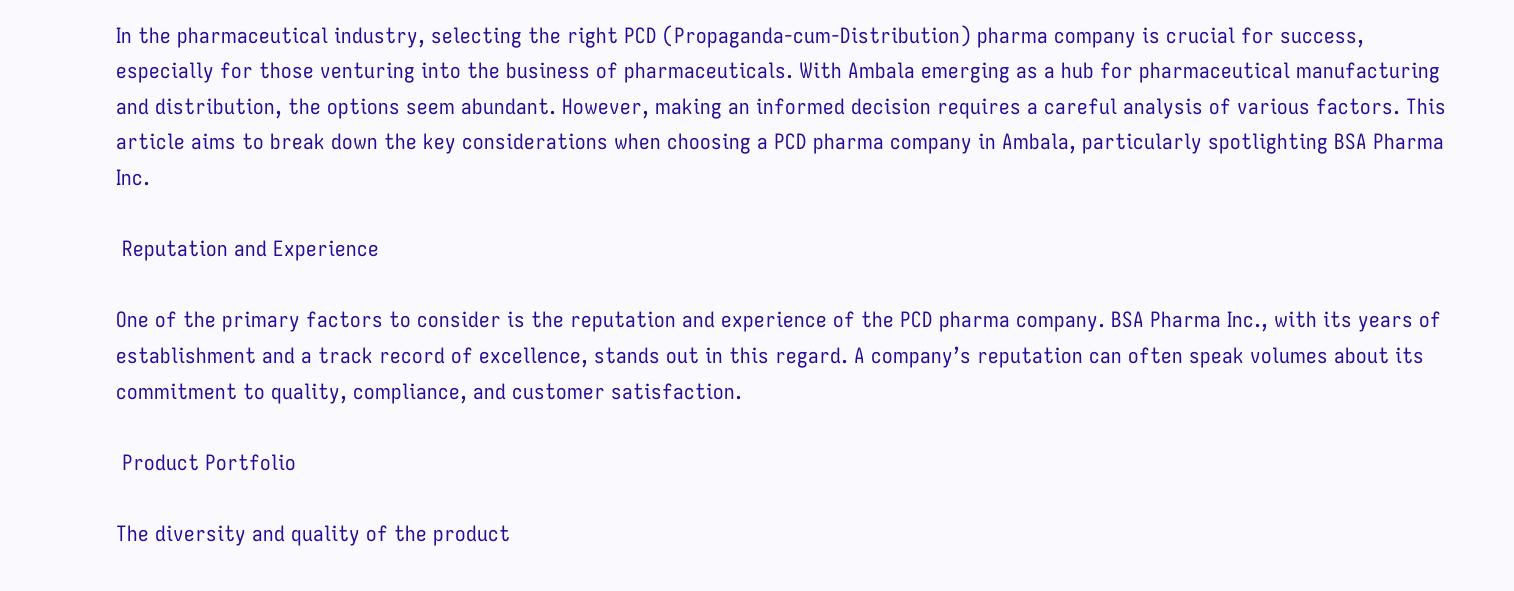In the pharmaceutical industry, selecting the right PCD (Propaganda-cum-Distribution) pharma company is crucial for success, especially for those venturing into the business of pharmaceuticals. With Ambala emerging as a hub for pharmaceutical manufacturing and distribution, the options seem abundant. However, making an informed decision requires a careful analysis of various factors. This article aims to break down the key considerations when choosing a PCD pharma company in Ambala, particularly spotlighting BSA Pharma Inc.

 Reputation and Experience

One of the primary factors to consider is the reputation and experience of the PCD pharma company. BSA Pharma Inc., with its years of establishment and a track record of excellence, stands out in this regard. A company’s reputation can often speak volumes about its commitment to quality, compliance, and customer satisfaction.

 Product Portfolio

The diversity and quality of the product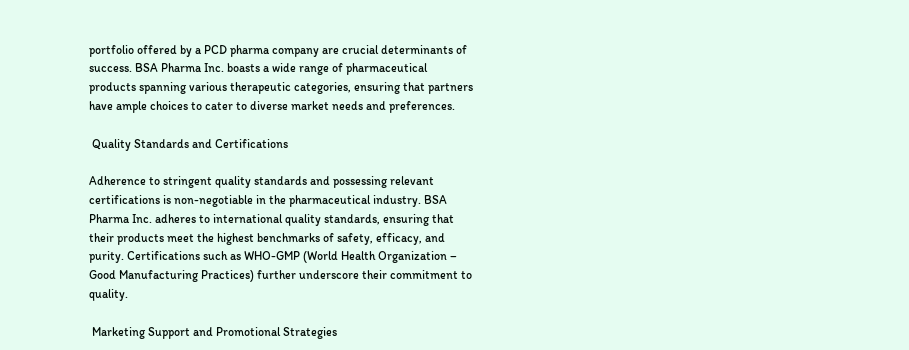portfolio offered by a PCD pharma company are crucial determinants of success. BSA Pharma Inc. boasts a wide range of pharmaceutical products spanning various therapeutic categories, ensuring that partners have ample choices to cater to diverse market needs and preferences.

 Quality Standards and Certifications

Adherence to stringent quality standards and possessing relevant certifications is non-negotiable in the pharmaceutical industry. BSA Pharma Inc. adheres to international quality standards, ensuring that their products meet the highest benchmarks of safety, efficacy, and purity. Certifications such as WHO-GMP (World Health Organization – Good Manufacturing Practices) further underscore their commitment to quality.

 Marketing Support and Promotional Strategies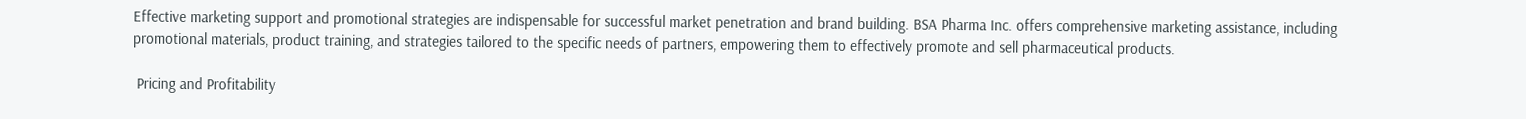Effective marketing support and promotional strategies are indispensable for successful market penetration and brand building. BSA Pharma Inc. offers comprehensive marketing assistance, including promotional materials, product training, and strategies tailored to the specific needs of partners, empowering them to effectively promote and sell pharmaceutical products.

 Pricing and Profitability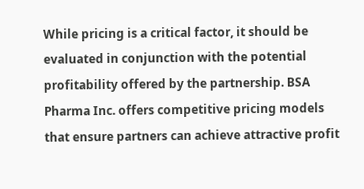While pricing is a critical factor, it should be evaluated in conjunction with the potential profitability offered by the partnership. BSA Pharma Inc. offers competitive pricing models that ensure partners can achieve attractive profit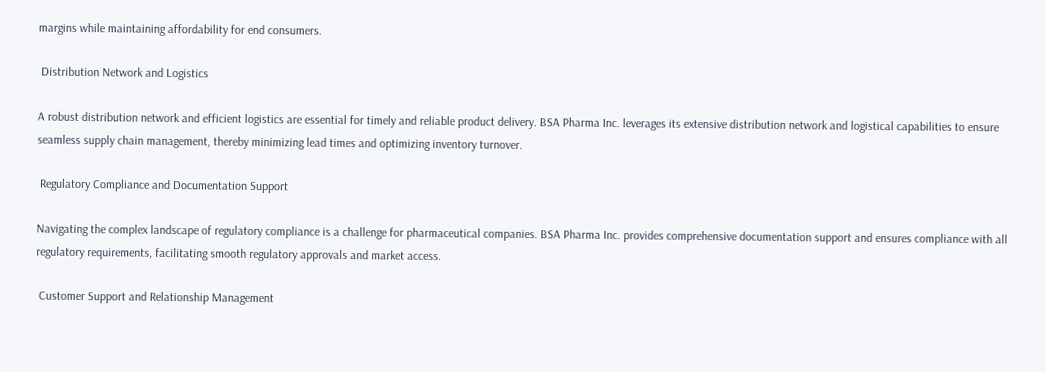margins while maintaining affordability for end consumers.

 Distribution Network and Logistics

A robust distribution network and efficient logistics are essential for timely and reliable product delivery. BSA Pharma Inc. leverages its extensive distribution network and logistical capabilities to ensure seamless supply chain management, thereby minimizing lead times and optimizing inventory turnover.

 Regulatory Compliance and Documentation Support

Navigating the complex landscape of regulatory compliance is a challenge for pharmaceutical companies. BSA Pharma Inc. provides comprehensive documentation support and ensures compliance with all regulatory requirements, facilitating smooth regulatory approvals and market access.

 Customer Support and Relationship Management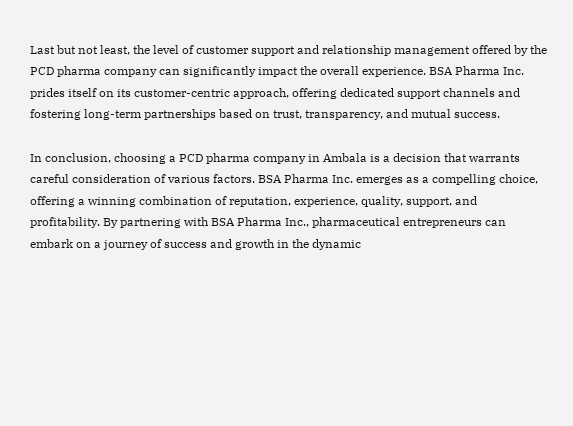Last but not least, the level of customer support and relationship management offered by the PCD pharma company can significantly impact the overall experience. BSA Pharma Inc. prides itself on its customer-centric approach, offering dedicated support channels and fostering long-term partnerships based on trust, transparency, and mutual success.

In conclusion, choosing a PCD pharma company in Ambala is a decision that warrants careful consideration of various factors. BSA Pharma Inc. emerges as a compelling choice, offering a winning combination of reputation, experience, quality, support, and profitability. By partnering with BSA Pharma Inc., pharmaceutical entrepreneurs can embark on a journey of success and growth in the dynamic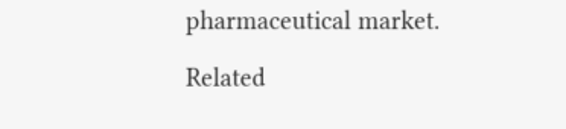pharmaceutical market.

Related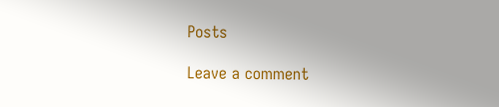Posts

Leave a comment